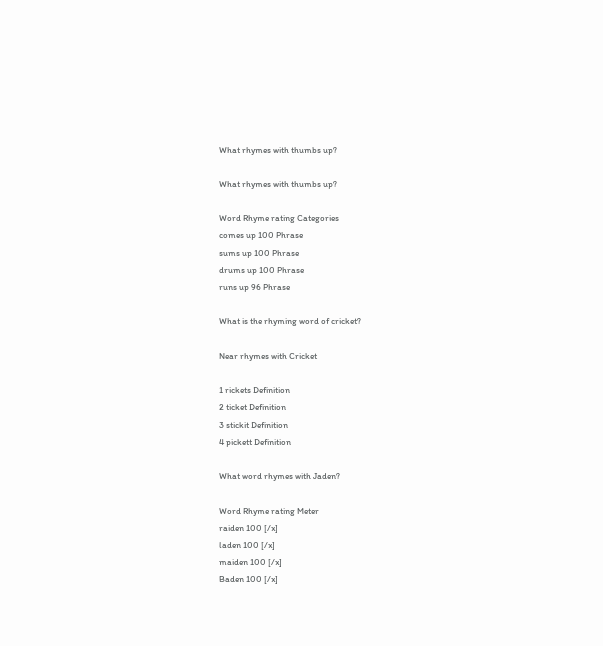What rhymes with thumbs up?

What rhymes with thumbs up?

Word Rhyme rating Categories
comes up 100 Phrase
sums up 100 Phrase
drums up 100 Phrase
runs up 96 Phrase

What is the rhyming word of cricket?

Near rhymes with Cricket

1 rickets Definition
2 ticket Definition
3 stickit Definition
4 pickett Definition

What word rhymes with Jaden?

Word Rhyme rating Meter
raiden 100 [/x]
laden 100 [/x]
maiden 100 [/x]
Baden 100 [/x]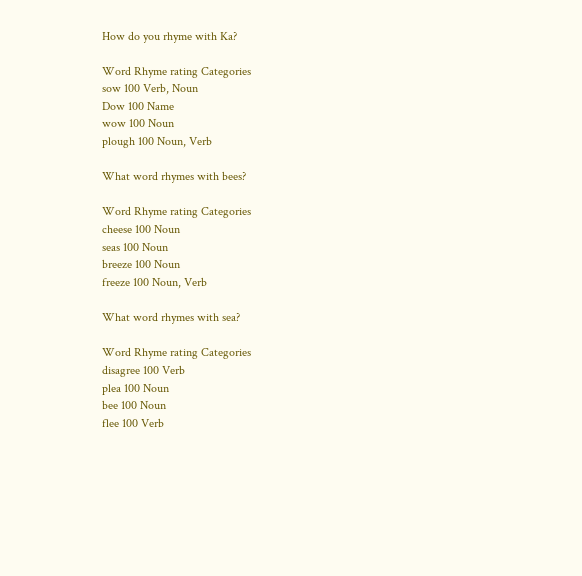How do you rhyme with Ka?

Word Rhyme rating Categories
sow 100 Verb, Noun
Dow 100 Name
wow 100 Noun
plough 100 Noun, Verb

What word rhymes with bees?

Word Rhyme rating Categories
cheese 100 Noun
seas 100 Noun
breeze 100 Noun
freeze 100 Noun, Verb

What word rhymes with sea?

Word Rhyme rating Categories
disagree 100 Verb
plea 100 Noun
bee 100 Noun
flee 100 Verb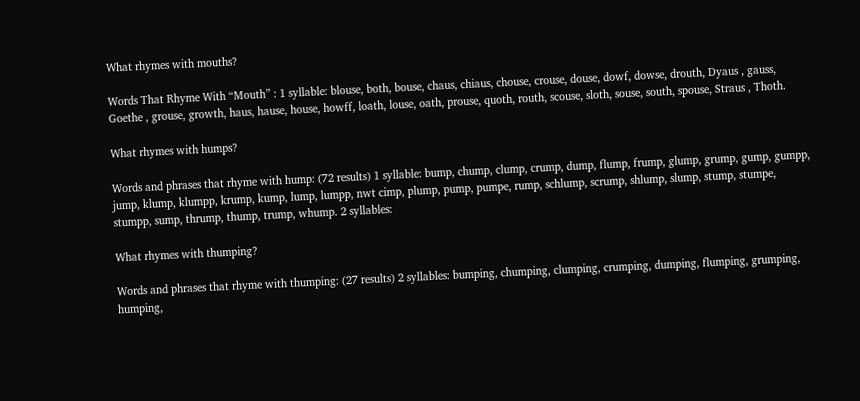What rhymes with mouths?

Words That Rhyme With “Mouth” : 1 syllable: blouse, both, bouse, chaus, chiaus, chouse, crouse, douse, dowf, dowse, drouth, Dyaus , gauss, Goethe , grouse, growth, haus, hause, house, howff, loath, louse, oath, prouse, quoth, routh, scouse, sloth, souse, south, spouse, Straus , Thoth.

What rhymes with humps?

Words and phrases that rhyme with hump: (72 results) 1 syllable: bump, chump, clump, crump, dump, flump, frump, glump, grump, gump, gumpp, jump, klump, klumpp, krump, kump, lump, lumpp, nwt cimp, plump, pump, pumpe, rump, schlump, scrump, shlump, slump, stump, stumpe, stumpp, sump, thrump, thump, trump, whump. 2 syllables:

What rhymes with thumping?

Words and phrases that rhyme with thumping: (27 results) 2 syllables: bumping, chumping, clumping, crumping, dumping, flumping, grumping, humping,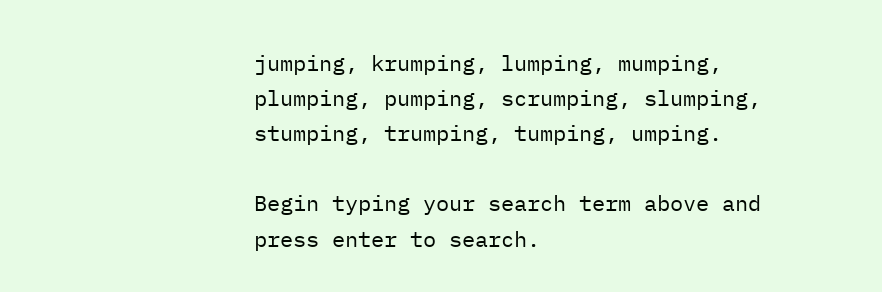jumping, krumping, lumping, mumping, plumping, pumping, scrumping, slumping, stumping, trumping, tumping, umping.

Begin typing your search term above and press enter to search.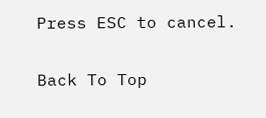Press ESC to cancel.

Back To Top